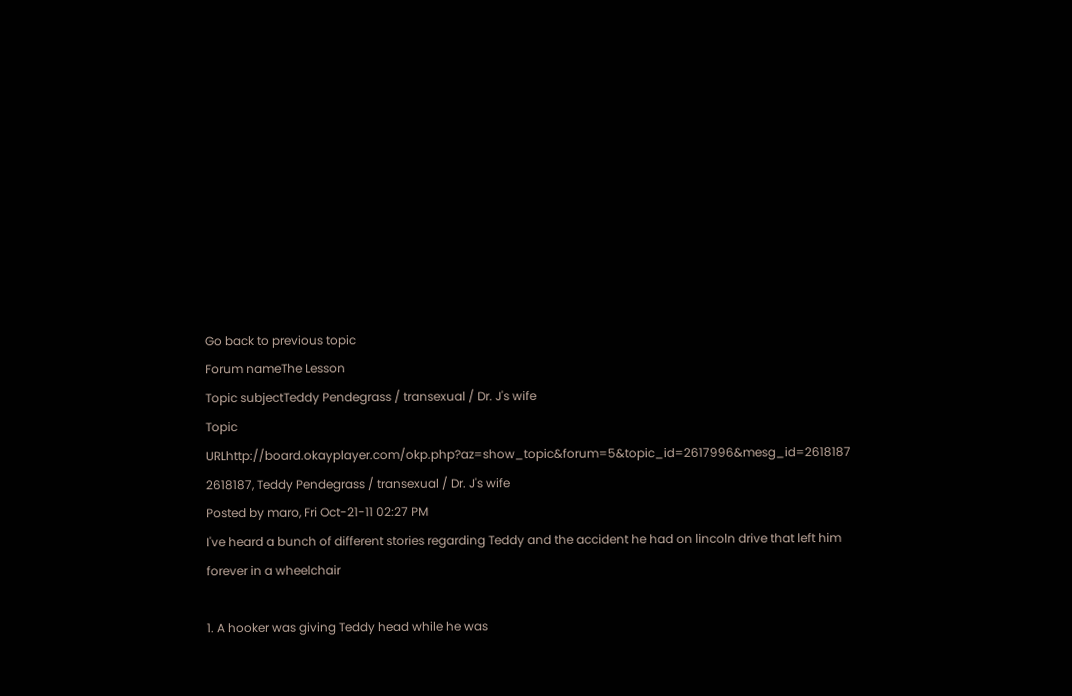Go back to previous topic
Forum nameThe Lesson
Topic subjectTeddy Pendegrass / transexual / Dr. J's wife
Topic URLhttp://board.okayplayer.com/okp.php?az=show_topic&forum=5&topic_id=2617996&mesg_id=2618187
2618187, Teddy Pendegrass / transexual / Dr. J's wife
Posted by maro, Fri Oct-21-11 02:27 PM
I've heard a bunch of different stories regarding Teddy and the accident he had on lincoln drive that left him forever in a wheelchair

1. A hooker was giving Teddy head while he was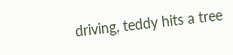driving, teddy hits a tree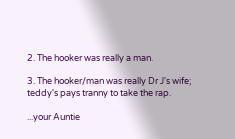2. The hooker was really a man.

3. The hooker/man was really Dr J's wife; teddy's pays tranny to take the rap.

...your Auntie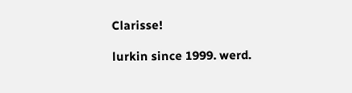Clarisse!

lurkin since 1999. werd.